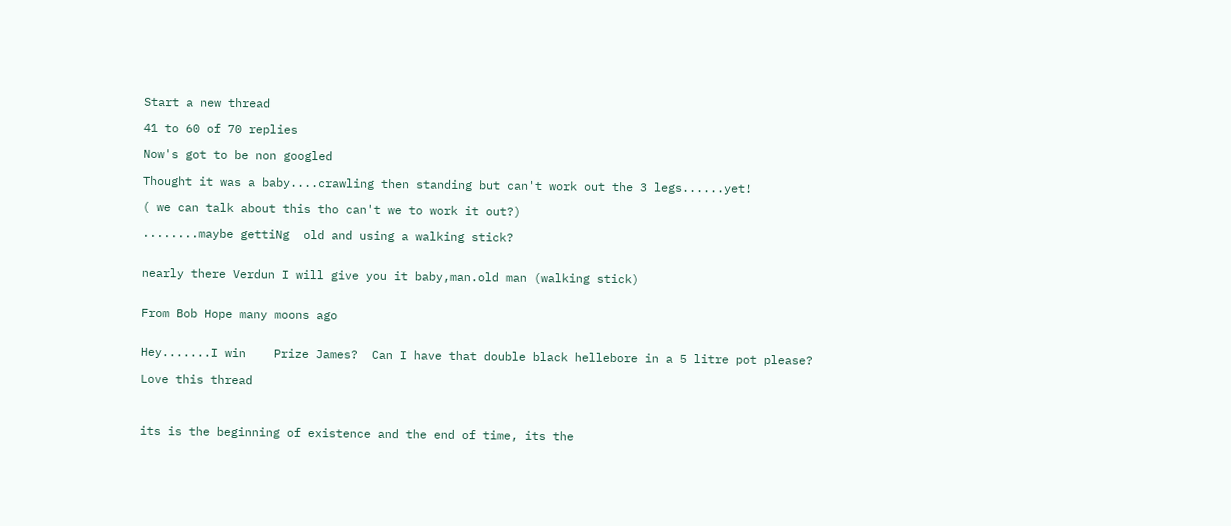Start a new thread

41 to 60 of 70 replies

Now's got to be non googled

Thought it was a baby....crawling then standing but can't work out the 3 legs......yet!

( we can talk about this tho can't we to work it out?)

........maybe gettiNg  old and using a walking stick?


nearly there Verdun I will give you it baby,man.old man (walking stick)


From Bob Hope many moons ago


Hey.......I win    Prize James?  Can I have that double black hellebore in a 5 litre pot please?

Love this thread



its is the beginning of existence and the end of time, its the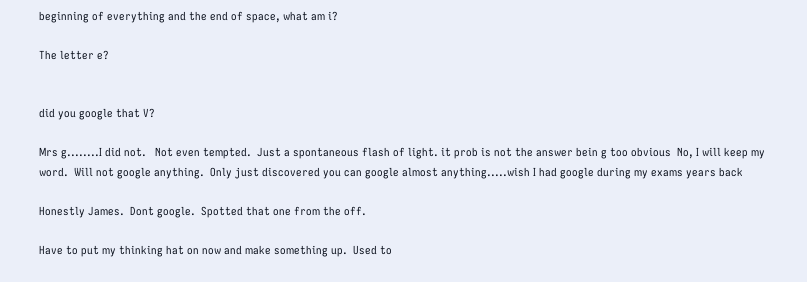beginning of everything and the end of space, what am i?

The letter e?


did you google that V?

Mrs g........I did not.   Not even tempted.  Just a spontaneous flash of light. it prob is not the answer bein g too obvious  No, I will keep my word.  Will not google anything.  Only just discovered you can google almost anything.....wish I had google during my exams years back

Honestly James.  Dont google.  Spotted that one from the off.

Have to put my thinking hat on now and make something up.  Used to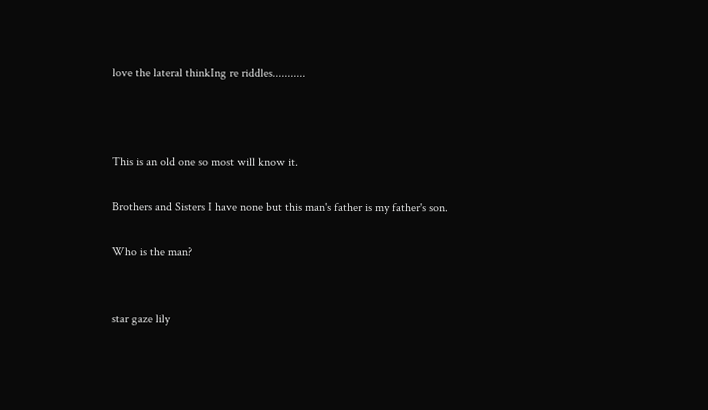love the lateral thinkIng re riddles...........



This is an old one so most will know it.

Brothers and Sisters I have none but this man's father is my father's son.

Who is the man?


star gaze lily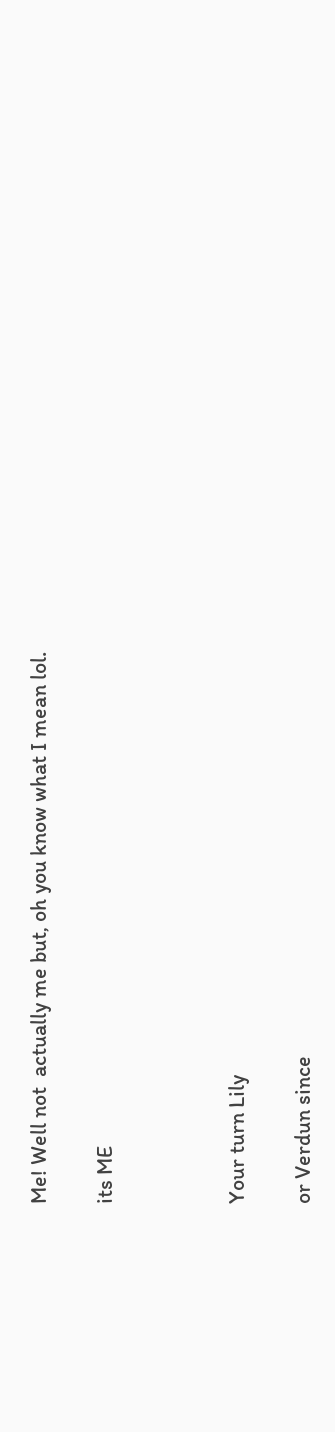Me! Well not  actually me but, oh you know what I mean lol.

its ME



Your turn Lily

or Verdun since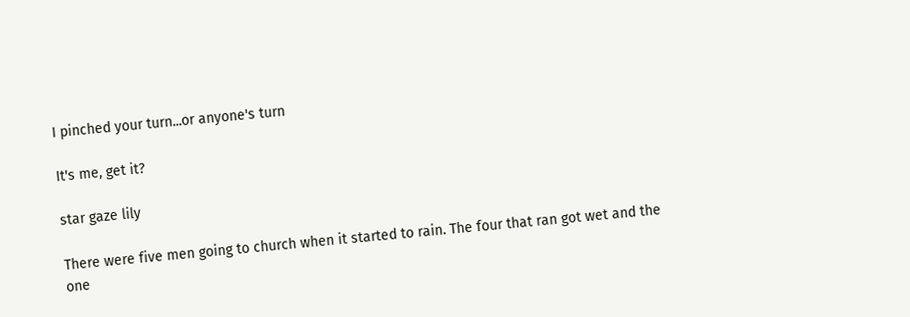I pinched your turn...or anyone's turn

It's me, get it?

star gaze lily

There were five men going to church when it started to rain. The four that ran got wet and the one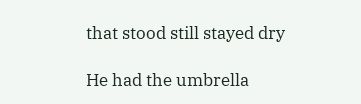that stood still stayed dry

He had the umbrella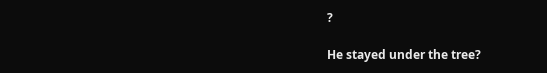?

He stayed under the tree?